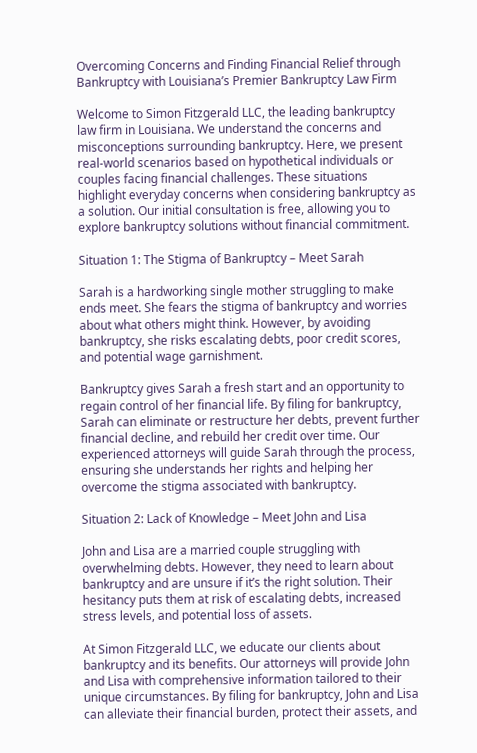Overcoming Concerns and Finding Financial Relief through Bankruptcy with Louisiana’s Premier Bankruptcy Law Firm

Welcome to Simon Fitzgerald LLC, the leading bankruptcy law firm in Louisiana. We understand the concerns and misconceptions surrounding bankruptcy. Here, we present real-world scenarios based on hypothetical individuals or couples facing financial challenges. These situations highlight everyday concerns when considering bankruptcy as a solution. Our initial consultation is free, allowing you to explore bankruptcy solutions without financial commitment.

Situation 1: The Stigma of Bankruptcy – Meet Sarah

Sarah is a hardworking single mother struggling to make ends meet. She fears the stigma of bankruptcy and worries about what others might think. However, by avoiding bankruptcy, she risks escalating debts, poor credit scores, and potential wage garnishment.

Bankruptcy gives Sarah a fresh start and an opportunity to regain control of her financial life. By filing for bankruptcy, Sarah can eliminate or restructure her debts, prevent further financial decline, and rebuild her credit over time. Our experienced attorneys will guide Sarah through the process, ensuring she understands her rights and helping her overcome the stigma associated with bankruptcy.

Situation 2: Lack of Knowledge – Meet John and Lisa

John and Lisa are a married couple struggling with overwhelming debts. However, they need to learn about bankruptcy and are unsure if it’s the right solution. Their hesitancy puts them at risk of escalating debts, increased stress levels, and potential loss of assets.

At Simon Fitzgerald LLC, we educate our clients about bankruptcy and its benefits. Our attorneys will provide John and Lisa with comprehensive information tailored to their unique circumstances. By filing for bankruptcy, John and Lisa can alleviate their financial burden, protect their assets, and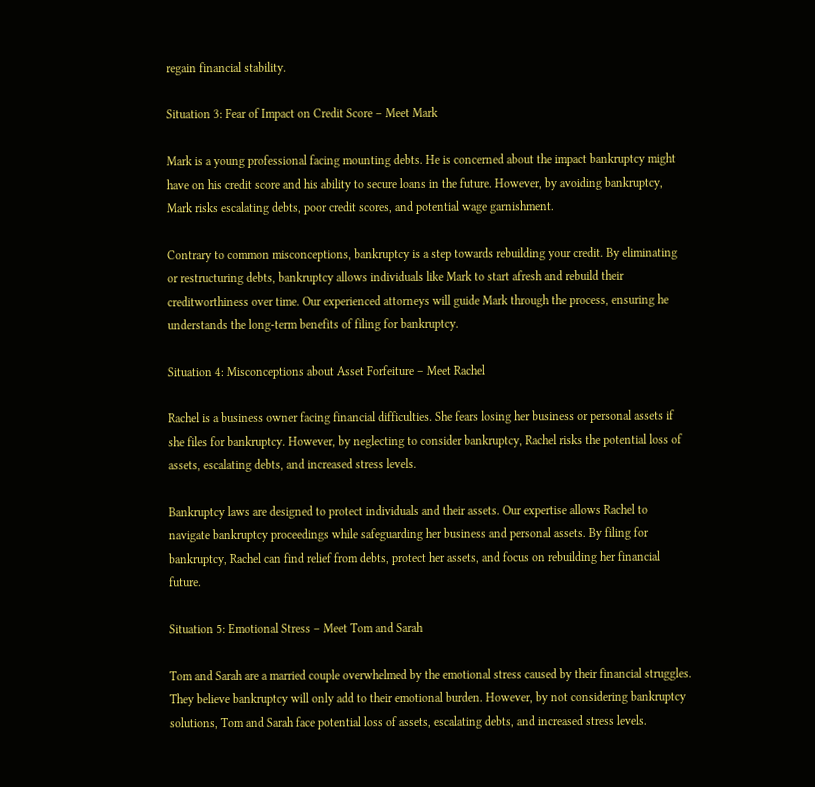regain financial stability.

Situation 3: Fear of Impact on Credit Score – Meet Mark

Mark is a young professional facing mounting debts. He is concerned about the impact bankruptcy might have on his credit score and his ability to secure loans in the future. However, by avoiding bankruptcy, Mark risks escalating debts, poor credit scores, and potential wage garnishment.

Contrary to common misconceptions, bankruptcy is a step towards rebuilding your credit. By eliminating or restructuring debts, bankruptcy allows individuals like Mark to start afresh and rebuild their creditworthiness over time. Our experienced attorneys will guide Mark through the process, ensuring he understands the long-term benefits of filing for bankruptcy.

Situation 4: Misconceptions about Asset Forfeiture – Meet Rachel

Rachel is a business owner facing financial difficulties. She fears losing her business or personal assets if she files for bankruptcy. However, by neglecting to consider bankruptcy, Rachel risks the potential loss of assets, escalating debts, and increased stress levels.

Bankruptcy laws are designed to protect individuals and their assets. Our expertise allows Rachel to navigate bankruptcy proceedings while safeguarding her business and personal assets. By filing for bankruptcy, Rachel can find relief from debts, protect her assets, and focus on rebuilding her financial future.

Situation 5: Emotional Stress – Meet Tom and Sarah

Tom and Sarah are a married couple overwhelmed by the emotional stress caused by their financial struggles. They believe bankruptcy will only add to their emotional burden. However, by not considering bankruptcy solutions, Tom and Sarah face potential loss of assets, escalating debts, and increased stress levels.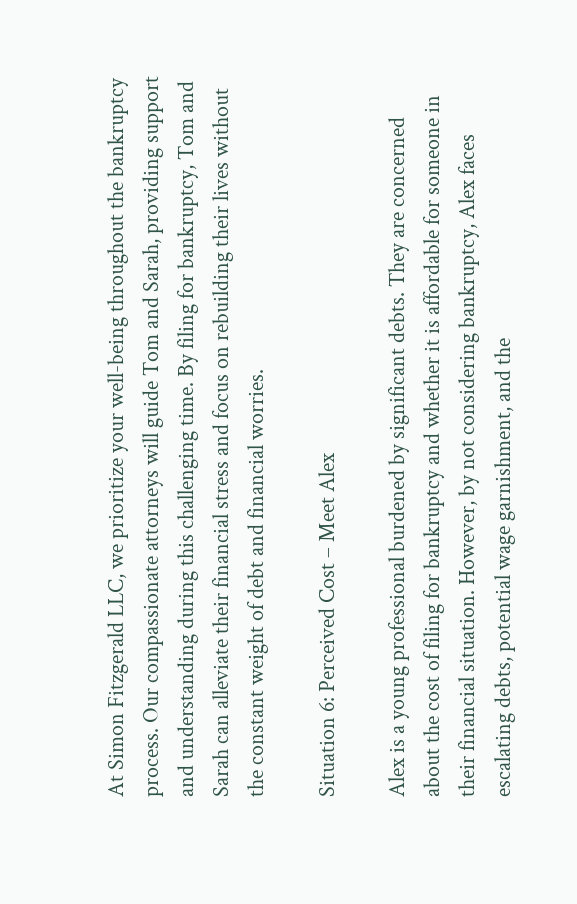At Simon Fitzgerald LLC, we prioritize your well-being throughout the bankruptcy process. Our compassionate attorneys will guide Tom and Sarah, providing support and understanding during this challenging time. By filing for bankruptcy, Tom and Sarah can alleviate their financial stress and focus on rebuilding their lives without the constant weight of debt and financial worries.

Situation 6: Perceived Cost – Meet Alex

Alex is a young professional burdened by significant debts. They are concerned about the cost of filing for bankruptcy and whether it is affordable for someone in their financial situation. However, by not considering bankruptcy, Alex faces escalating debts, potential wage garnishment, and the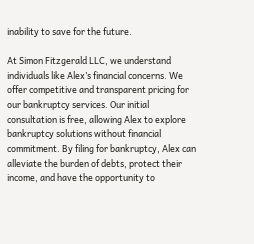inability to save for the future.

At Simon Fitzgerald LLC, we understand individuals like Alex’s financial concerns. We offer competitive and transparent pricing for our bankruptcy services. Our initial consultation is free, allowing Alex to explore bankruptcy solutions without financial commitment. By filing for bankruptcy, Alex can alleviate the burden of debts, protect their income, and have the opportunity to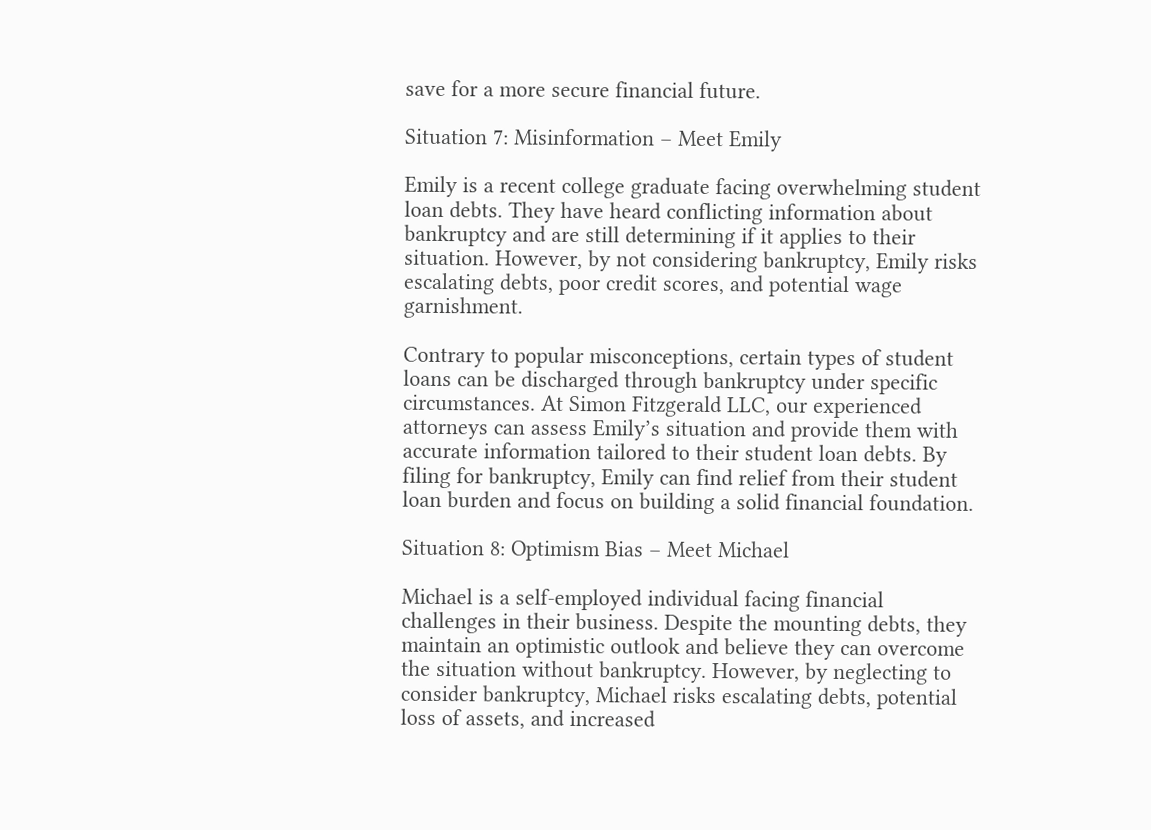save for a more secure financial future.

Situation 7: Misinformation – Meet Emily

Emily is a recent college graduate facing overwhelming student loan debts. They have heard conflicting information about bankruptcy and are still determining if it applies to their situation. However, by not considering bankruptcy, Emily risks escalating debts, poor credit scores, and potential wage garnishment.

Contrary to popular misconceptions, certain types of student loans can be discharged through bankruptcy under specific circumstances. At Simon Fitzgerald LLC, our experienced attorneys can assess Emily’s situation and provide them with accurate information tailored to their student loan debts. By filing for bankruptcy, Emily can find relief from their student loan burden and focus on building a solid financial foundation.

Situation 8: Optimism Bias – Meet Michael

Michael is a self-employed individual facing financial challenges in their business. Despite the mounting debts, they maintain an optimistic outlook and believe they can overcome the situation without bankruptcy. However, by neglecting to consider bankruptcy, Michael risks escalating debts, potential loss of assets, and increased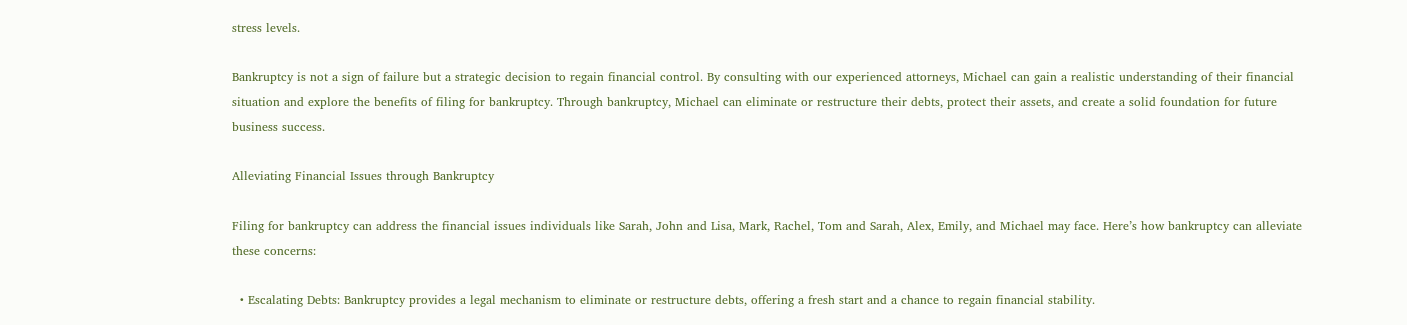stress levels.

Bankruptcy is not a sign of failure but a strategic decision to regain financial control. By consulting with our experienced attorneys, Michael can gain a realistic understanding of their financial situation and explore the benefits of filing for bankruptcy. Through bankruptcy, Michael can eliminate or restructure their debts, protect their assets, and create a solid foundation for future business success.

Alleviating Financial Issues through Bankruptcy

Filing for bankruptcy can address the financial issues individuals like Sarah, John and Lisa, Mark, Rachel, Tom and Sarah, Alex, Emily, and Michael may face. Here’s how bankruptcy can alleviate these concerns:

  • Escalating Debts: Bankruptcy provides a legal mechanism to eliminate or restructure debts, offering a fresh start and a chance to regain financial stability.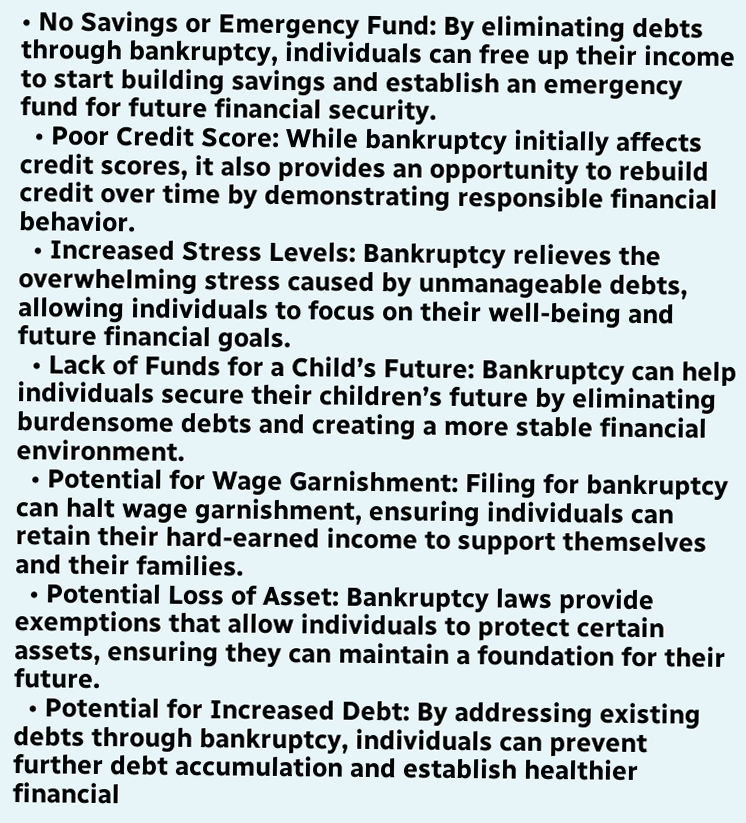• No Savings or Emergency Fund: By eliminating debts through bankruptcy, individuals can free up their income to start building savings and establish an emergency fund for future financial security.
  • Poor Credit Score: While bankruptcy initially affects credit scores, it also provides an opportunity to rebuild credit over time by demonstrating responsible financial behavior.
  • Increased Stress Levels: Bankruptcy relieves the overwhelming stress caused by unmanageable debts, allowing individuals to focus on their well-being and future financial goals.
  • Lack of Funds for a Child’s Future: Bankruptcy can help individuals secure their children’s future by eliminating burdensome debts and creating a more stable financial environment.
  • Potential for Wage Garnishment: Filing for bankruptcy can halt wage garnishment, ensuring individuals can retain their hard-earned income to support themselves and their families.
  • Potential Loss of Asset: Bankruptcy laws provide exemptions that allow individuals to protect certain assets, ensuring they can maintain a foundation for their future.
  • Potential for Increased Debt: By addressing existing debts through bankruptcy, individuals can prevent further debt accumulation and establish healthier financial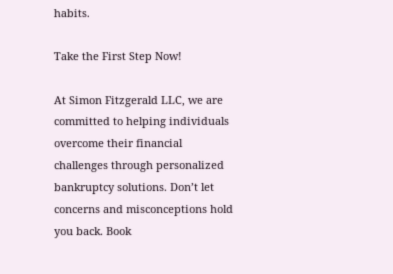habits.

Take the First Step Now!

At Simon Fitzgerald LLC, we are committed to helping individuals overcome their financial challenges through personalized bankruptcy solutions. Don’t let concerns and misconceptions hold you back. Book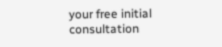your free initial consultation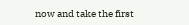now and take the first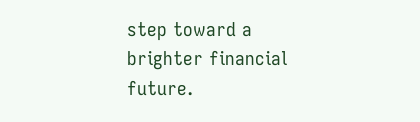step toward a brighter financial future.